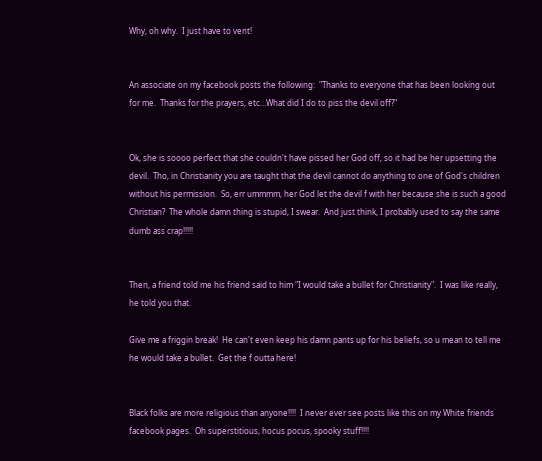Why, oh why.  I just have to vent!


An associate on my facebook posts the following:  "Thanks to everyone that has been looking out for me.  Thanks for the prayers, etc...What did I do to piss the devil off?"


Ok, she is soooo perfect that she couldn't have pissed her God off, so it had be her upsetting the devil.  Tho, in Christianity you are taught that the devil cannot do anything to one of God's children without his permission.  So, err ummmm, her God let the devil f with her because she is such a good Christian?  The whole damn thing is stupid, I swear.  And just think, I probably used to say the same dumb ass crap!!!!!


Then, a friend told me his friend said to him "I would take a bullet for Christianity".  I was like really, he told you that.

Give me a friggin break!  He can't even keep his damn pants up for his beliefs, so u mean to tell me he would take a bullet.  Get the f outta here!


Black folks are more religious than anyone!!!!  I never ever see posts like this on my White friends facebook pages.  Oh superstitious, hocus pocus, spooky stuff!!!!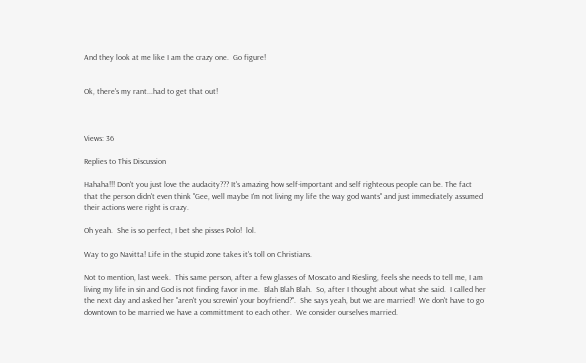And they look at me like I am the crazy one.  Go figure!


Ok, there's my rant...had to get that out!



Views: 36

Replies to This Discussion

Hahaha!!! Don't you just love the audacity??? It's amazing how self-important and self righteous people can be. The fact that the person didn't even think "Gee, well maybe I'm not living my life the way god wants" and just immediately assumed their actions were right is crazy.

Oh yeah.  She is so perfect, I bet she pisses Polo!  lol.

Way to go Navitta! Life in the stupid zone takes it's toll on Christians.

Not to mention, last week.  This same person, after a few glasses of Moscato and Riesling, feels she needs to tell me, I am living my life in sin and God is not finding favor in me.  Blah Blah Blah.  So, after I thought about what she said.  I called her the next day and asked her "aren't you screwin' your boyfriend?".  She says yeah, but we are married!  We don't have to go downtown to be married we have a committment to each other.  We consider ourselves married.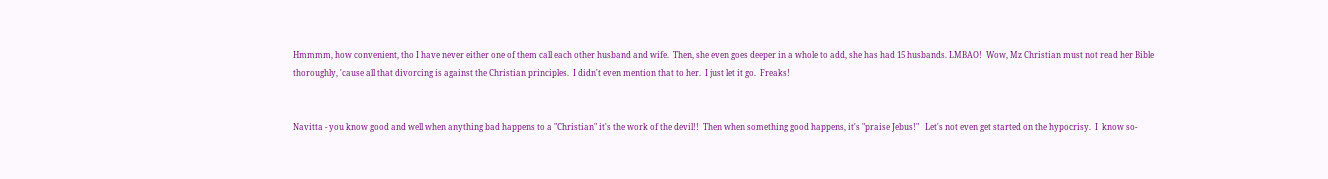Hmmmm, how convenient, tho I have never either one of them call each other husband and wife.  Then, she even goes deeper in a whole to add, she has had 15 husbands. LMBAO!  Wow, Mz Christian must not read her Bible thoroughly, 'cause all that divorcing is against the Christian principles.  I didn't even mention that to her.  I just let it go.  Freaks!


Navitta - you know good and well when anything bad happens to a "Christian" it's the work of the devil!!  Then when something good happens, it's "praise Jebus!"   Let's not even get started on the hypocrisy.  I  know so-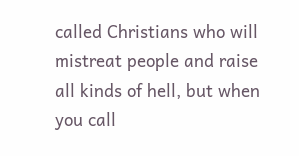called Christians who will mistreat people and raise all kinds of hell, but when you call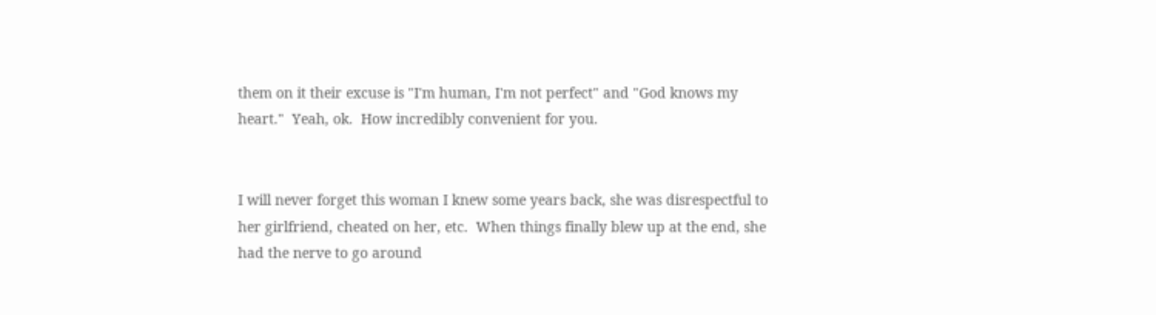them on it their excuse is "I'm human, I'm not perfect" and "God knows my heart."  Yeah, ok.  How incredibly convenient for you.


I will never forget this woman I knew some years back, she was disrespectful to her girlfriend, cheated on her, etc.  When things finally blew up at the end, she had the nerve to go around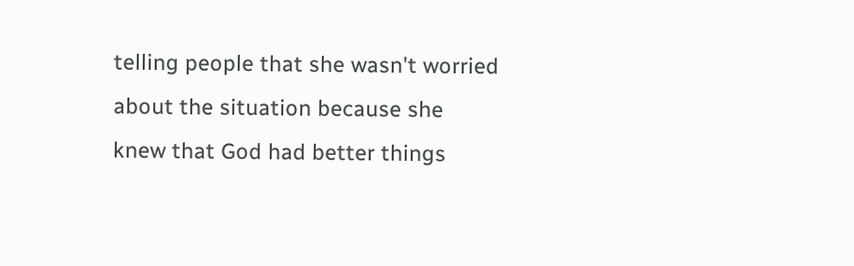telling people that she wasn't worried about the situation because she knew that God had better things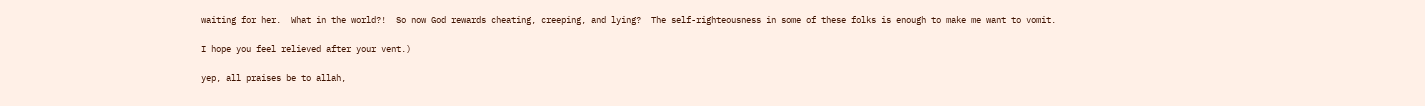waiting for her.  What in the world?!  So now God rewards cheating, creeping, and lying?  The self-righteousness in some of these folks is enough to make me want to vomit.

I hope you feel relieved after your vent.)

yep, all praises be to allah,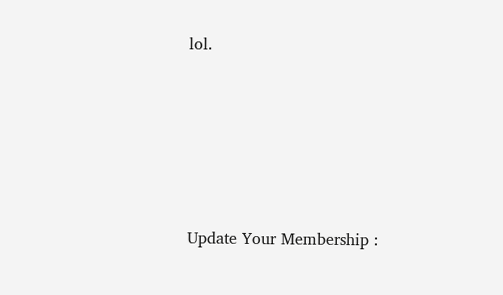lol.





Update Your Membership :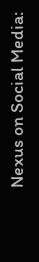Nexus on Social Media: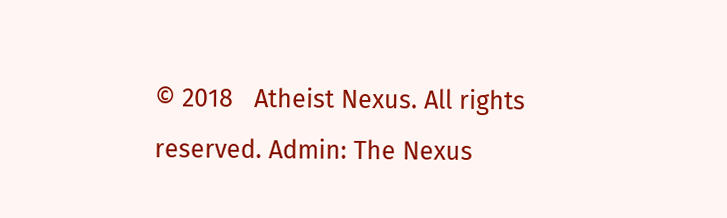© 2018   Atheist Nexus. All rights reserved. Admin: The Nexus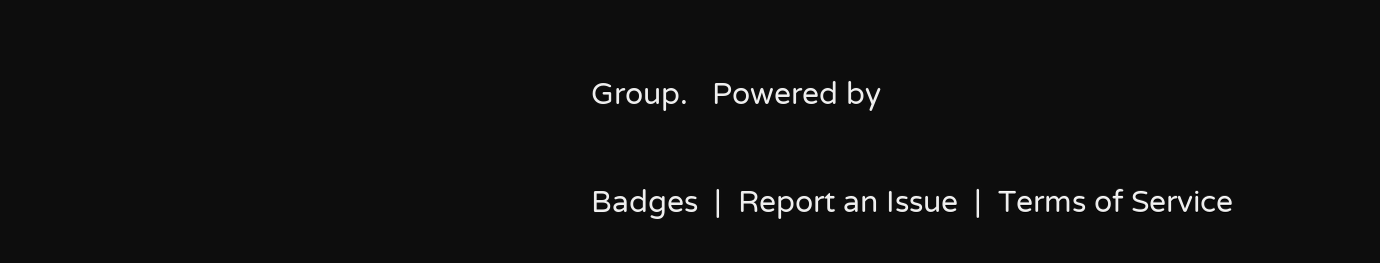Group.   Powered by

Badges  |  Report an Issue  |  Terms of Service